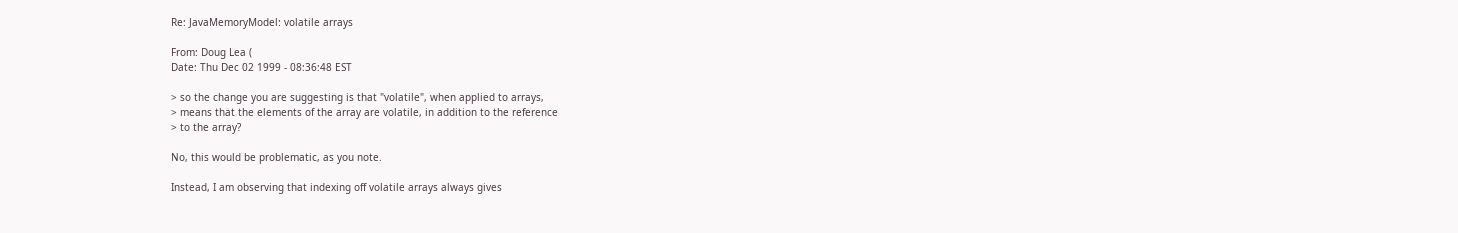Re: JavaMemoryModel: volatile arrays

From: Doug Lea (
Date: Thu Dec 02 1999 - 08:36:48 EST

> so the change you are suggesting is that "volatile", when applied to arrays,
> means that the elements of the array are volatile, in addition to the reference
> to the array?

No, this would be problematic, as you note.

Instead, I am observing that indexing off volatile arrays always gives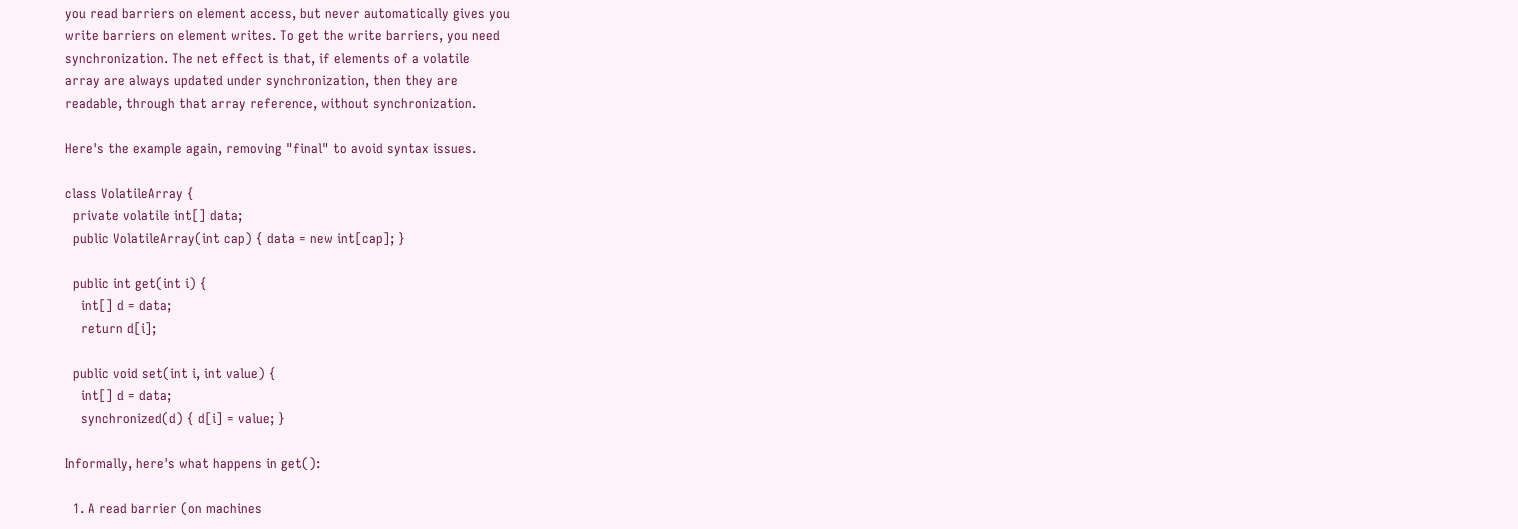you read barriers on element access, but never automatically gives you
write barriers on element writes. To get the write barriers, you need
synchronization. The net effect is that, if elements of a volatile
array are always updated under synchronization, then they are
readable, through that array reference, without synchronization.

Here's the example again, removing "final" to avoid syntax issues.

class VolatileArray {
  private volatile int[] data;
  public VolatileArray(int cap) { data = new int[cap]; }

  public int get(int i) {
    int[] d = data;
    return d[i];

  public void set(int i, int value) {
    int[] d = data;
    synchronized(d) { d[i] = value; }

Informally, here's what happens in get():

  1. A read barrier (on machines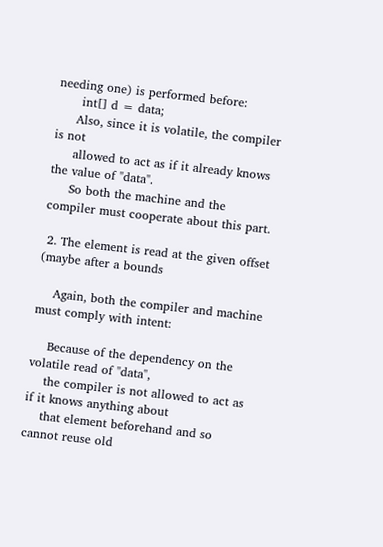needing one) is performed before:
      int[] d = data;
     Also, since it is volatile, the compiler is not
     allowed to act as if it already knows the value of "data".
     So both the machine and the compiler must cooperate about this part.

 2. The element is read at the given offset (maybe after a bounds

    Again, both the compiler and machine must comply with intent:

    Because of the dependency on the volatile read of "data",
    the compiler is not allowed to act as if it knows anything about
    that element beforehand and so cannot reuse old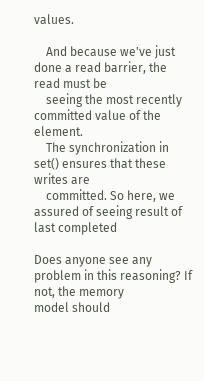values.

    And because we've just done a read barrier, the read must be
    seeing the most recently committed value of the element.
    The synchronization in set() ensures that these writes are
    committed. So here, we assured of seeing result of last completed

Does anyone see any problem in this reasoning? If not, the memory
model should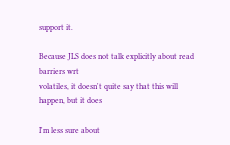support it.

Because JLS does not talk explicitly about read barriers wrt
volatiles, it doesn't quite say that this will happen, but it does

I'm less sure about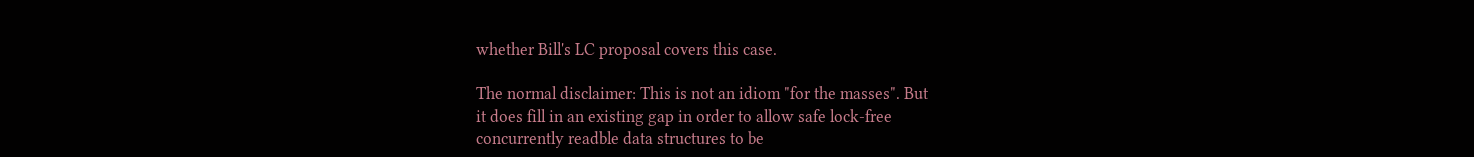whether Bill's LC proposal covers this case.

The normal disclaimer: This is not an idiom "for the masses". But
it does fill in an existing gap in order to allow safe lock-free
concurrently readble data structures to be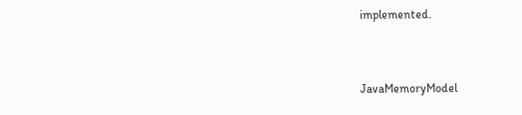implemented.


JavaMemoryModel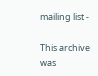mailing list -

This archive was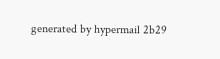generated by hypermail 2b29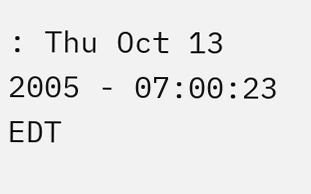: Thu Oct 13 2005 - 07:00:23 EDT